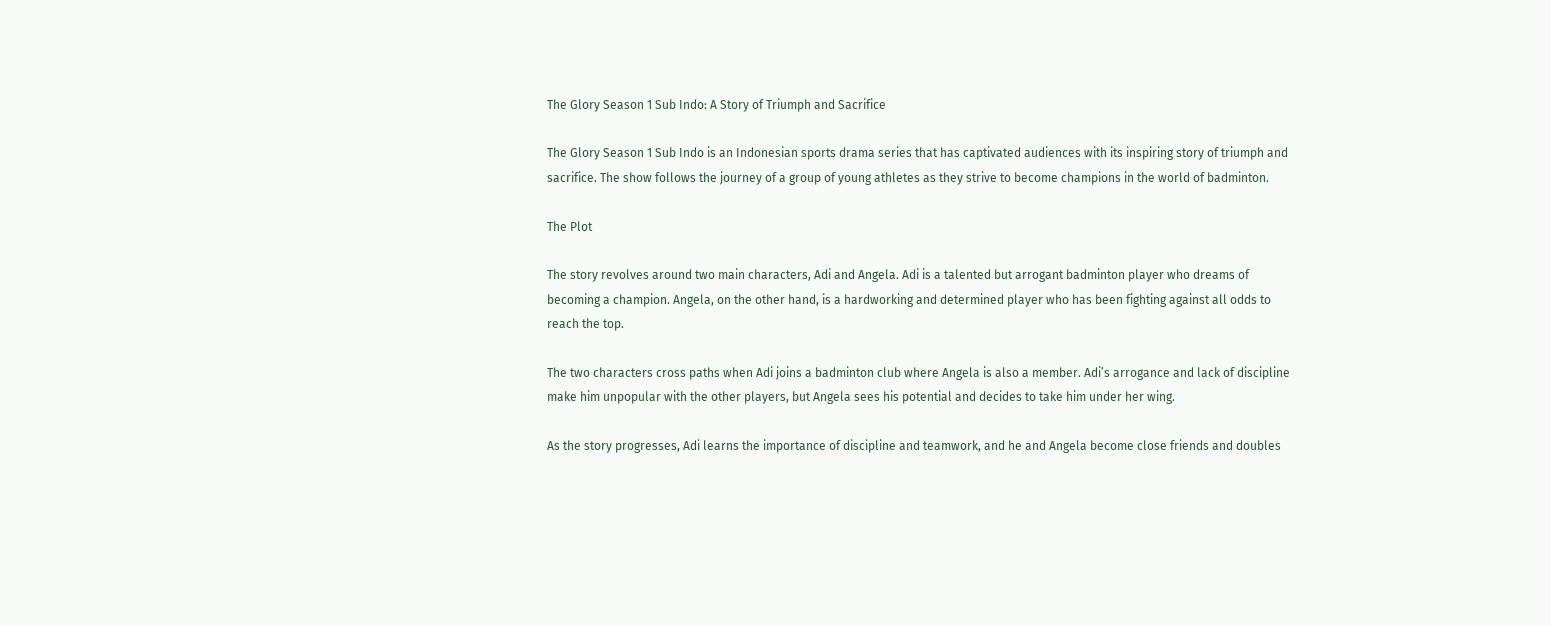The Glory Season 1 Sub Indo: A Story of Triumph and Sacrifice

The Glory Season 1 Sub Indo is an Indonesian sports drama series that has captivated audiences with its inspiring story of triumph and sacrifice. The show follows the journey of a group of young athletes as they strive to become champions in the world of badminton.

The Plot

The story revolves around two main characters, Adi and Angela. Adi is a talented but arrogant badminton player who dreams of becoming a champion. Angela, on the other hand, is a hardworking and determined player who has been fighting against all odds to reach the top.

The two characters cross paths when Adi joins a badminton club where Angela is also a member. Adi’s arrogance and lack of discipline make him unpopular with the other players, but Angela sees his potential and decides to take him under her wing.

As the story progresses, Adi learns the importance of discipline and teamwork, and he and Angela become close friends and doubles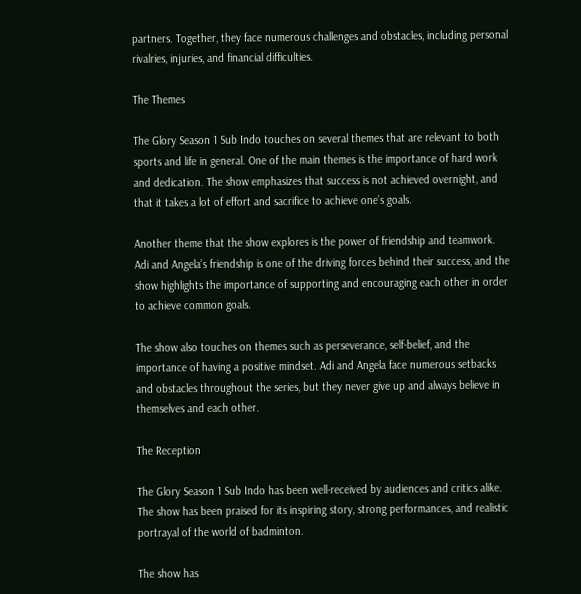partners. Together, they face numerous challenges and obstacles, including personal rivalries, injuries, and financial difficulties.

The Themes

The Glory Season 1 Sub Indo touches on several themes that are relevant to both sports and life in general. One of the main themes is the importance of hard work and dedication. The show emphasizes that success is not achieved overnight, and that it takes a lot of effort and sacrifice to achieve one’s goals.

Another theme that the show explores is the power of friendship and teamwork. Adi and Angela’s friendship is one of the driving forces behind their success, and the show highlights the importance of supporting and encouraging each other in order to achieve common goals.

The show also touches on themes such as perseverance, self-belief, and the importance of having a positive mindset. Adi and Angela face numerous setbacks and obstacles throughout the series, but they never give up and always believe in themselves and each other.

The Reception

The Glory Season 1 Sub Indo has been well-received by audiences and critics alike. The show has been praised for its inspiring story, strong performances, and realistic portrayal of the world of badminton.

The show has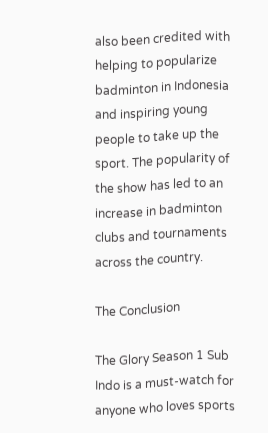also been credited with helping to popularize badminton in Indonesia and inspiring young people to take up the sport. The popularity of the show has led to an increase in badminton clubs and tournaments across the country.

The Conclusion

The Glory Season 1 Sub Indo is a must-watch for anyone who loves sports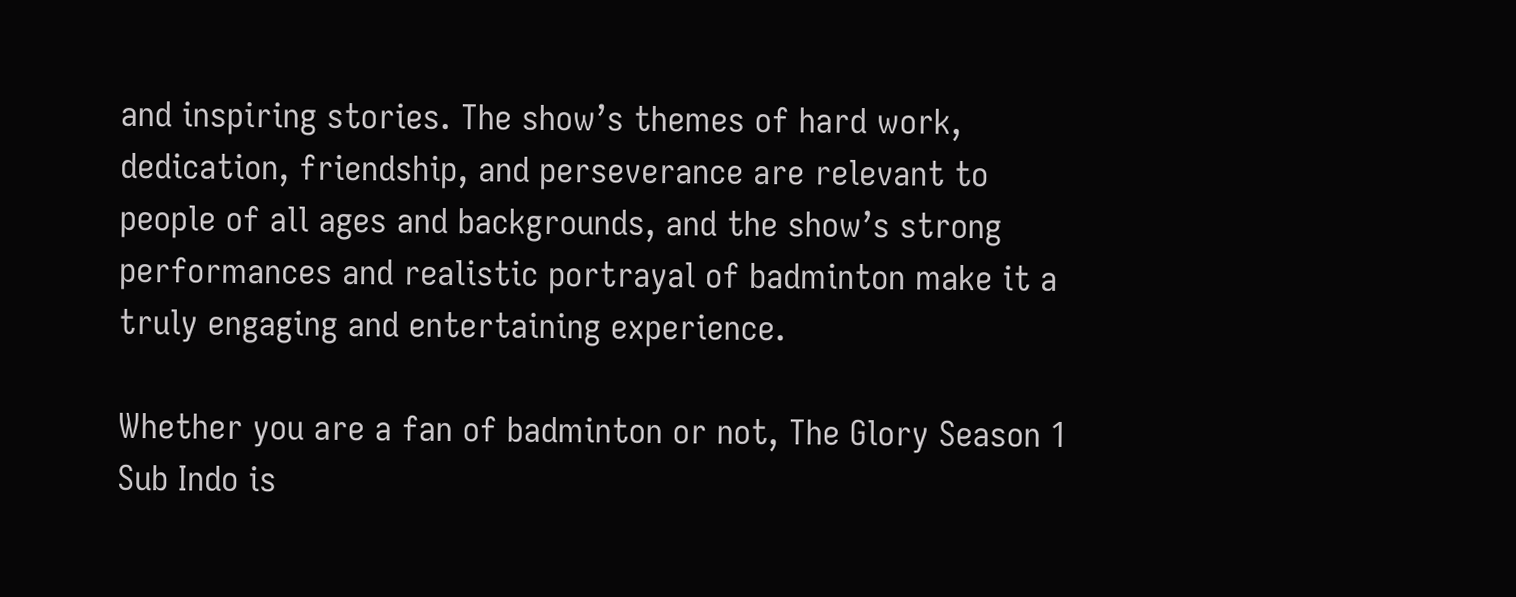and inspiring stories. The show’s themes of hard work, dedication, friendship, and perseverance are relevant to people of all ages and backgrounds, and the show’s strong performances and realistic portrayal of badminton make it a truly engaging and entertaining experience.

Whether you are a fan of badminton or not, The Glory Season 1 Sub Indo is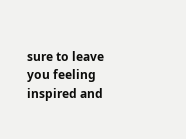sure to leave you feeling inspired and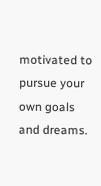motivated to pursue your own goals and dreams.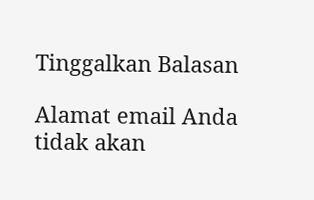Tinggalkan Balasan

Alamat email Anda tidak akan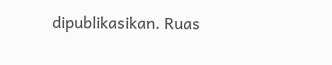dipublikasikan. Ruas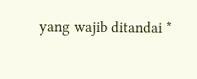yang wajib ditandai *